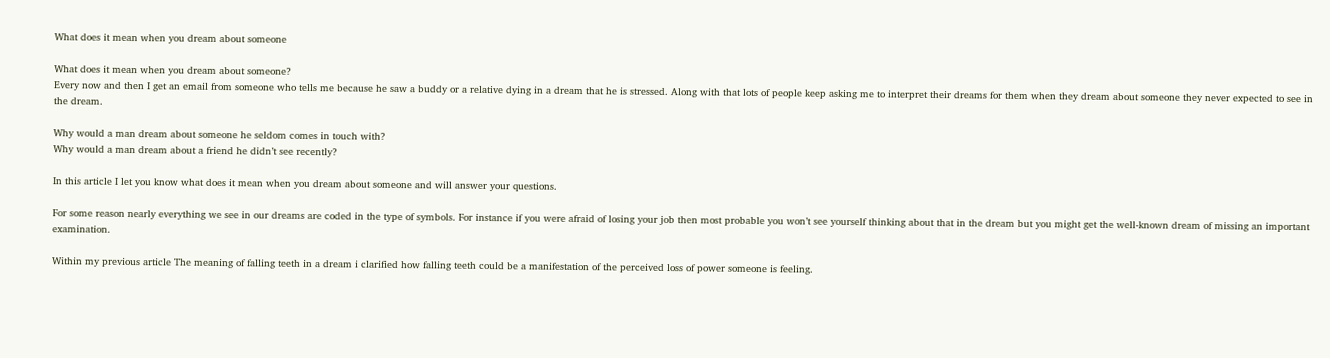What does it mean when you dream about someone

What does it mean when you dream about someone?
Every now and then I get an email from someone who tells me because he saw a buddy or a relative dying in a dream that he is stressed. Along with that lots of people keep asking me to interpret their dreams for them when they dream about someone they never expected to see in the dream.

Why would a man dream about someone he seldom comes in touch with?
Why would a man dream about a friend he didn’t see recently?

In this article I let you know what does it mean when you dream about someone and will answer your questions.

For some reason nearly everything we see in our dreams are coded in the type of symbols. For instance if you were afraid of losing your job then most probable you won’t see yourself thinking about that in the dream but you might get the well-known dream of missing an important examination.

Within my previous article The meaning of falling teeth in a dream i clarified how falling teeth could be a manifestation of the perceived loss of power someone is feeling.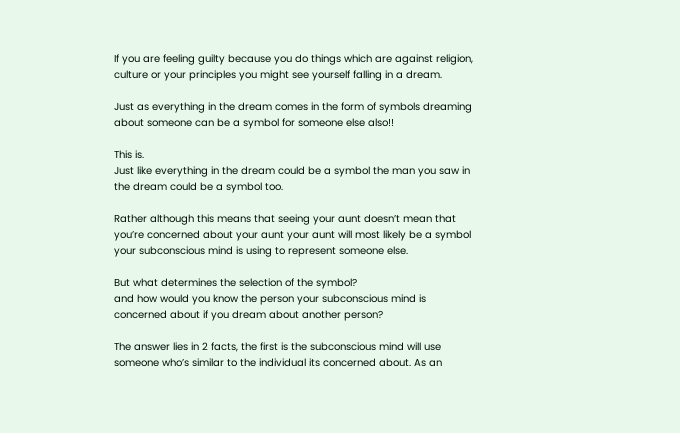If you are feeling guilty because you do things which are against religion, culture or your principles you might see yourself falling in a dream.

Just as everything in the dream comes in the form of symbols dreaming about someone can be a symbol for someone else also!!

This is.
Just like everything in the dream could be a symbol the man you saw in the dream could be a symbol too.

Rather although this means that seeing your aunt doesn’t mean that you’re concerned about your aunt your aunt will most likely be a symbol your subconscious mind is using to represent someone else.

But what determines the selection of the symbol?
and how would you know the person your subconscious mind is concerned about if you dream about another person?

The answer lies in 2 facts, the first is the subconscious mind will use someone who’s similar to the individual its concerned about. As an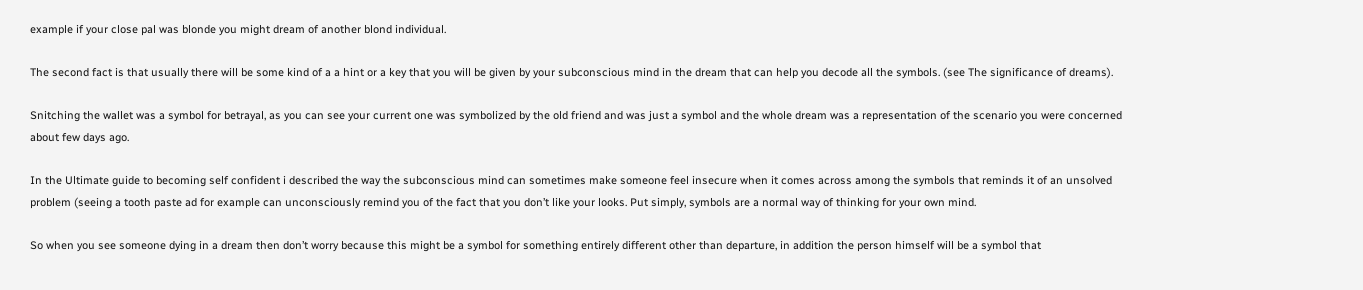example if your close pal was blonde you might dream of another blond individual.

The second fact is that usually there will be some kind of a a hint or a key that you will be given by your subconscious mind in the dream that can help you decode all the symbols. (see The significance of dreams).

Snitching the wallet was a symbol for betrayal, as you can see your current one was symbolized by the old friend and was just a symbol and the whole dream was a representation of the scenario you were concerned about few days ago.

In the Ultimate guide to becoming self confident i described the way the subconscious mind can sometimes make someone feel insecure when it comes across among the symbols that reminds it of an unsolved problem (seeing a tooth paste ad for example can unconsciously remind you of the fact that you don’t like your looks. Put simply, symbols are a normal way of thinking for your own mind.

So when you see someone dying in a dream then don’t worry because this might be a symbol for something entirely different other than departure, in addition the person himself will be a symbol that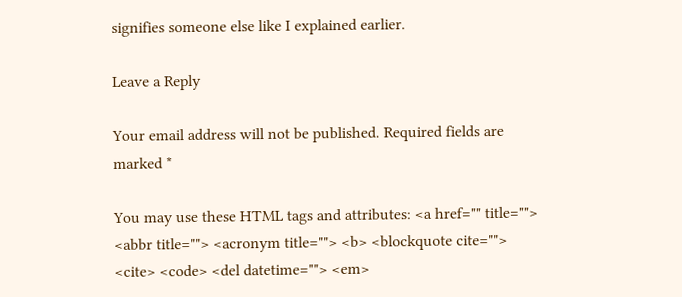signifies someone else like I explained earlier.

Leave a Reply

Your email address will not be published. Required fields are marked *

You may use these HTML tags and attributes: <a href="" title=""> <abbr title=""> <acronym title=""> <b> <blockquote cite=""> <cite> <code> <del datetime=""> <em>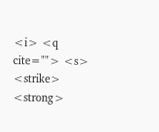<i> <q cite=""> <s> <strike> <strong>